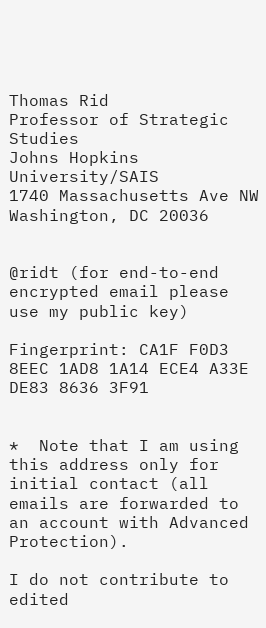Thomas Rid
Professor of Strategic Studies
Johns Hopkins University/SAIS
1740 Massachusetts Ave NW
Washington, DC 20036


@ridt (for end-to-end encrypted email please use my public key)

Fingerprint: CA1F F0D3 8EEC 1AD8 1A14 ECE4 A33E DE83 8636 3F91


*  Note that I am using this address only for initial contact (all emails are forwarded to an account with Advanced Protection).

I do not contribute to edited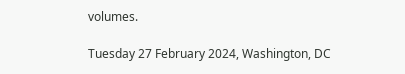volumes.

Tuesday 27 February 2024, Washington, DC